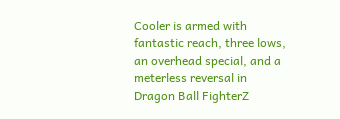Cooler is armed with fantastic reach, three lows, an overhead special, and a meterless reversal in Dragon Ball FighterZ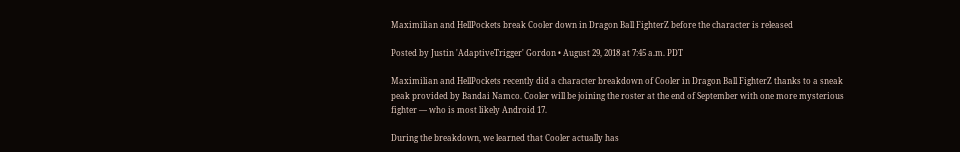Maximilian and HellPockets break Cooler down in Dragon Ball FighterZ before the character is released

Posted by Justin 'AdaptiveTrigger' Gordon • August 29, 2018 at 7:45 a.m. PDT

Maximilian and HellPockets recently did a character breakdown of Cooler in Dragon Ball FighterZ thanks to a sneak peak provided by Bandai Namco. Cooler will be joining the roster at the end of September with one more mysterious fighter — who is most likely Android 17.

During the breakdown, we learned that Cooler actually has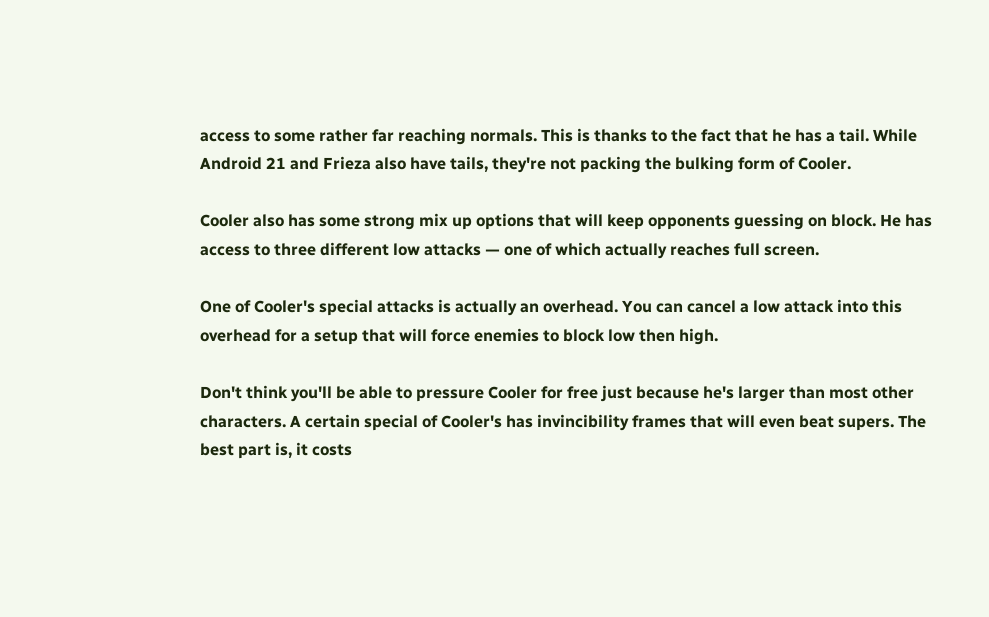access to some rather far reaching normals. This is thanks to the fact that he has a tail. While Android 21 and Frieza also have tails, they're not packing the bulking form of Cooler.

Cooler also has some strong mix up options that will keep opponents guessing on block. He has access to three different low attacks — one of which actually reaches full screen.

One of Cooler's special attacks is actually an overhead. You can cancel a low attack into this overhead for a setup that will force enemies to block low then high.

Don't think you'll be able to pressure Cooler for free just because he's larger than most other characters. A certain special of Cooler's has invincibility frames that will even beat supers. The best part is, it costs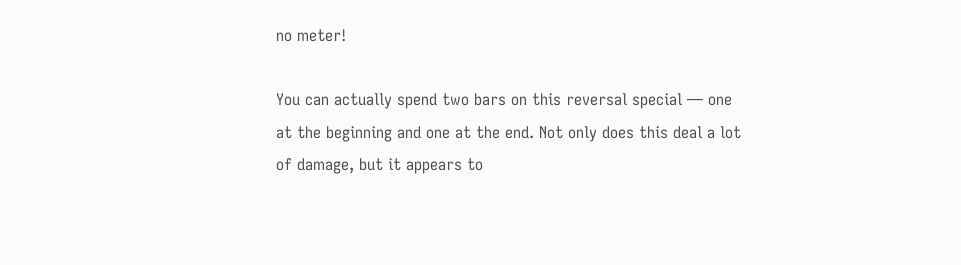no meter!

You can actually spend two bars on this reversal special — one at the beginning and one at the end. Not only does this deal a lot of damage, but it appears to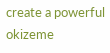create a powerful okizeme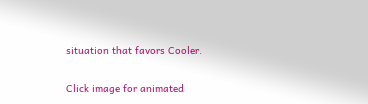situation that favors Cooler.

Click image for animated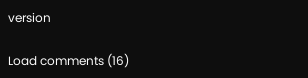version

Load comments (16)